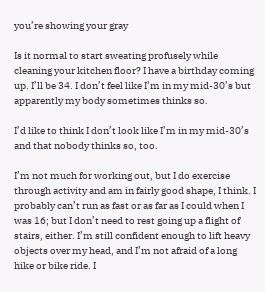you’re showing your gray

Is it normal to start sweating profusely while cleaning your kitchen floor? I have a birthday coming up. I’ll be 34. I don’t feel like I’m in my mid-30’s but apparently my body sometimes thinks so.

I’d like to think I don’t look like I’m in my mid-30’s and that nobody thinks so, too.

I’m not much for working out, but I do exercise through activity and am in fairly good shape, I think. I probably can’t run as fast or as far as I could when I was 16; but I don’t need to rest going up a flight of stairs, either. I’m still confident enough to lift heavy objects over my head, and I’m not afraid of a long hike or bike ride. I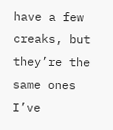have a few creaks, but they’re the same ones I’ve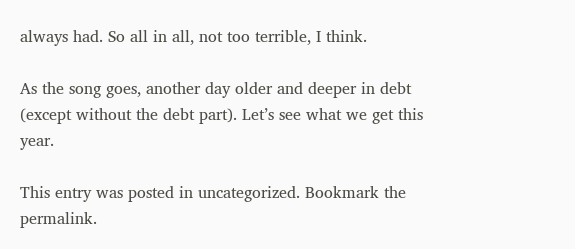always had. So all in all, not too terrible, I think.

As the song goes, another day older and deeper in debt (except without the debt part). Let’s see what we get this year.

This entry was posted in uncategorized. Bookmark the permalink.